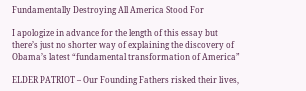Fundamentally Destroying All America Stood For

I apologize in advance for the length of this essay but there’s just no shorter way of explaining the discovery of Obama’s latest “fundamental transformation of America”

ELDER PATRIOT – Our Founding Fathers risked their lives,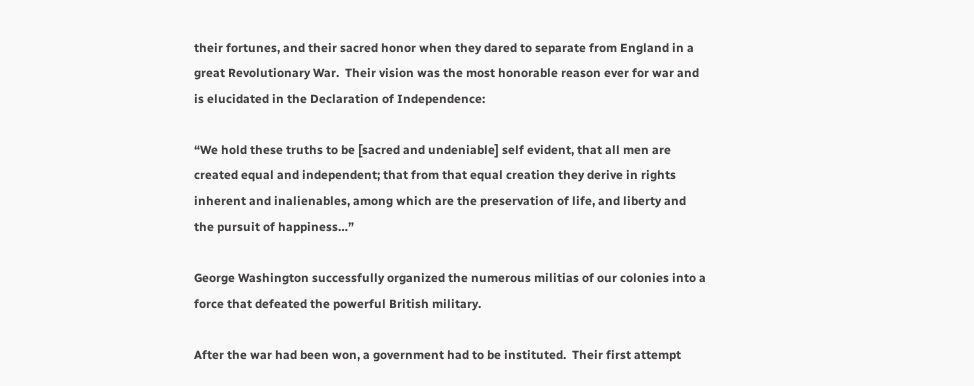their fortunes, and their sacred honor when they dared to separate from England in a great Revolutionary War.  Their vision was the most honorable reason ever for war and is elucidated in the Declaration of Independence:

“We hold these truths to be [sacred and undeniable] self evident, that all men are created equal and independent; that from that equal creation they derive in rights inherent and inalienables, among which are the preservation of life, and liberty and the pursuit of happiness…”

George Washington successfully organized the numerous militias of our colonies into a force that defeated the powerful British military.

After the war had been won, a government had to be instituted.  Their first attempt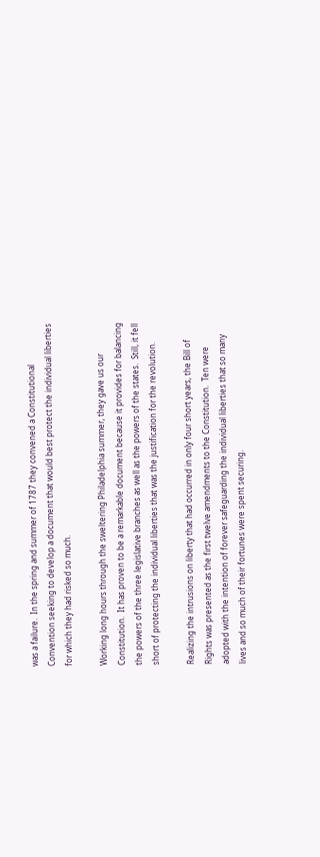was a failure.  In the spring and summer of 1787 they convened a Constitutional Convention seeking to develop a document that would best protect the individual liberties for which they had risked so much.

Working long hours through the sweltering Philadelphia summer, they gave us our Constitution.  It has proven to be a remarkable document because it provides for balancing the powers of the three legislative branches as well as the powers of the states.  Still, it fell short of protecting the individual liberties that was the justification for the revolution.

Realizing the intrusions on liberty that had occurred in only four short years, the Bill of Rights was presented as the first twelve amendments to the Constitution.  Ten were adopted with the intention of forever safeguarding the individual liberties that so many lives and so much of their fortunes were spent securing.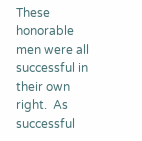These honorable men were all successful in their own right.  As successful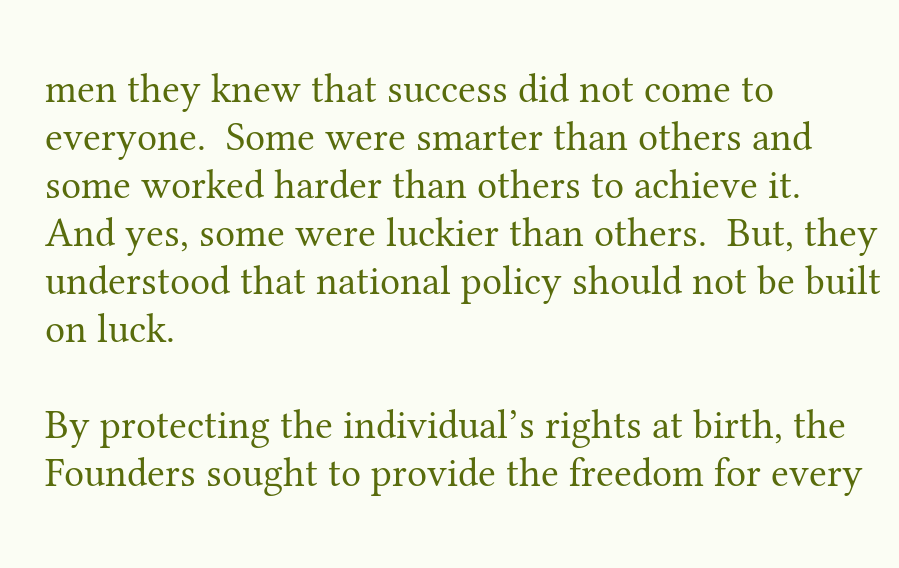men they knew that success did not come to everyone.  Some were smarter than others and some worked harder than others to achieve it.  And yes, some were luckier than others.  But, they understood that national policy should not be built on luck.

By protecting the individual’s rights at birth, the Founders sought to provide the freedom for every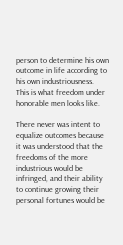person to determine his own outcome in life according to his own industriousness.  This is what freedom under honorable men looks like.

There never was intent to equalize outcomes because it was understood that the freedoms of the more industrious would be infringed, and their ability to continue growing their personal fortunes would be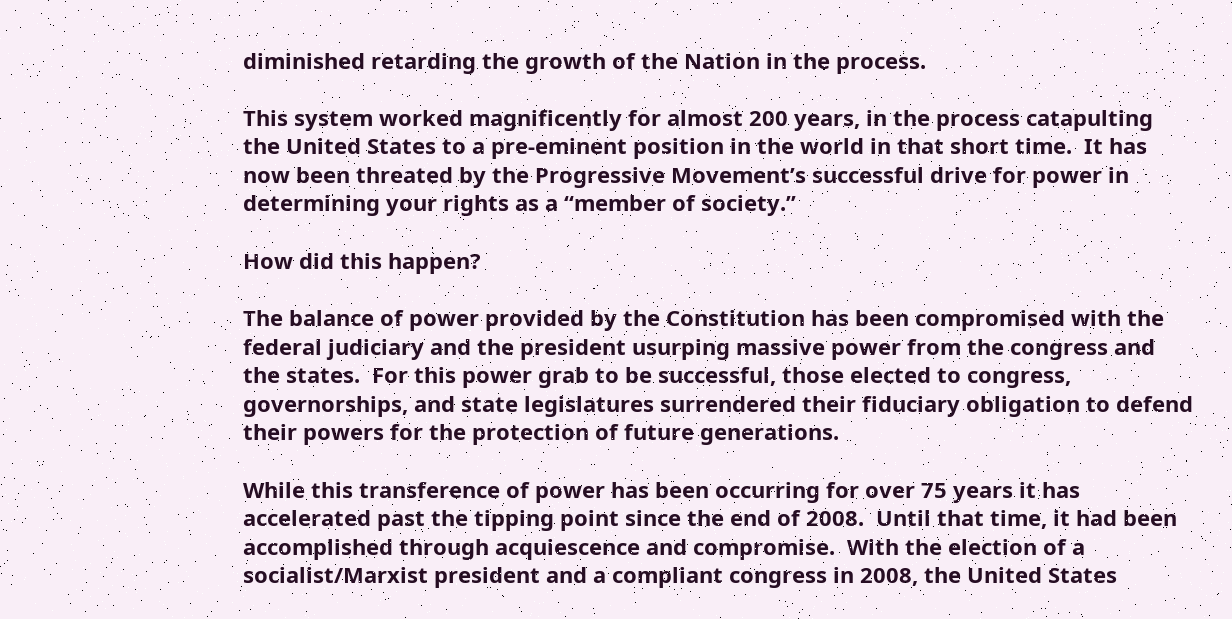diminished retarding the growth of the Nation in the process.

This system worked magnificently for almost 200 years, in the process catapulting the United States to a pre-eminent position in the world in that short time.  It has now been threated by the Progressive Movement’s successful drive for power in determining your rights as a “member of society.”

How did this happen?

The balance of power provided by the Constitution has been compromised with the federal judiciary and the president usurping massive power from the congress and the states.  For this power grab to be successful, those elected to congress, governorships, and state legislatures surrendered their fiduciary obligation to defend their powers for the protection of future generations.

While this transference of power has been occurring for over 75 years it has accelerated past the tipping point since the end of 2008.  Until that time, it had been accomplished through acquiescence and compromise.  With the election of a socialist/Marxist president and a compliant congress in 2008, the United States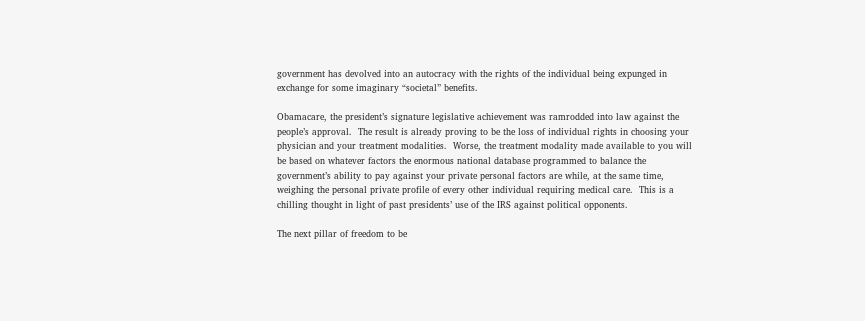government has devolved into an autocracy with the rights of the individual being expunged in exchange for some imaginary “societal” benefits.

Obamacare, the president’s signature legislative achievement was ramrodded into law against the people’s approval.  The result is already proving to be the loss of individual rights in choosing your physician and your treatment modalities.  Worse, the treatment modality made available to you will be based on whatever factors the enormous national database programmed to balance the government’s ability to pay against your private personal factors are while, at the same time, weighing the personal private profile of every other individual requiring medical care.  This is a chilling thought in light of past presidents’ use of the IRS against political opponents.

The next pillar of freedom to be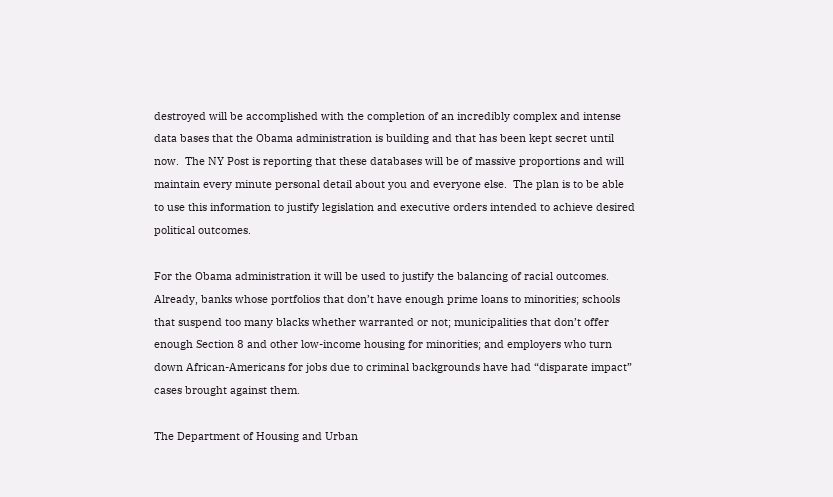destroyed will be accomplished with the completion of an incredibly complex and intense data bases that the Obama administration is building and that has been kept secret until now.  The NY Post is reporting that these databases will be of massive proportions and will maintain every minute personal detail about you and everyone else.  The plan is to be able to use this information to justify legislation and executive orders intended to achieve desired political outcomes.

For the Obama administration it will be used to justify the balancing of racial outcomes.  Already, banks whose portfolios that don’t have enough prime loans to minorities; schools that suspend too many blacks whether warranted or not; municipalities that don’t offer enough Section 8 and other low-income housing for minorities; and employers who turn down African-Americans for jobs due to criminal backgrounds have had “disparate impact” cases brought against them.

The Department of Housing and Urban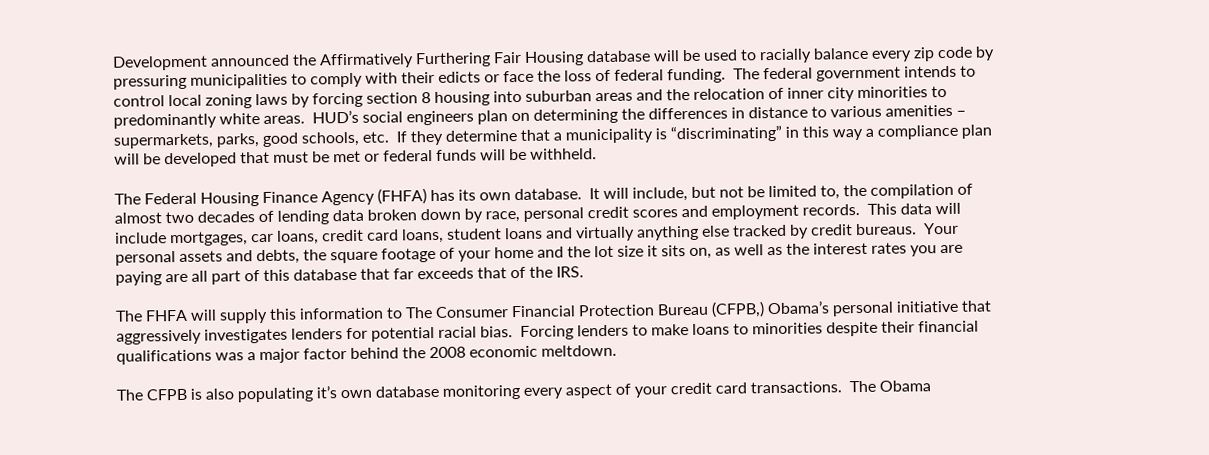Development announced the Affirmatively Furthering Fair Housing database will be used to racially balance every zip code by pressuring municipalities to comply with their edicts or face the loss of federal funding.  The federal government intends to control local zoning laws by forcing section 8 housing into suburban areas and the relocation of inner city minorities to predominantly white areas.  HUD’s social engineers plan on determining the differences in distance to various amenities – supermarkets, parks, good schools, etc.  If they determine that a municipality is “discriminating” in this way a compliance plan will be developed that must be met or federal funds will be withheld.

The Federal Housing Finance Agency (FHFA) has its own database.  It will include, but not be limited to, the compilation of almost two decades of lending data broken down by race, personal credit scores and employment records.  This data will include mortgages, car loans, credit card loans, student loans and virtually anything else tracked by credit bureaus.  Your personal assets and debts, the square footage of your home and the lot size it sits on, as well as the interest rates you are paying are all part of this database that far exceeds that of the IRS.

The FHFA will supply this information to The Consumer Financial Protection Bureau (CFPB,) Obama’s personal initiative that aggressively investigates lenders for potential racial bias.  Forcing lenders to make loans to minorities despite their financial qualifications was a major factor behind the 2008 economic meltdown.

The CFPB is also populating it’s own database monitoring every aspect of your credit card transactions.  The Obama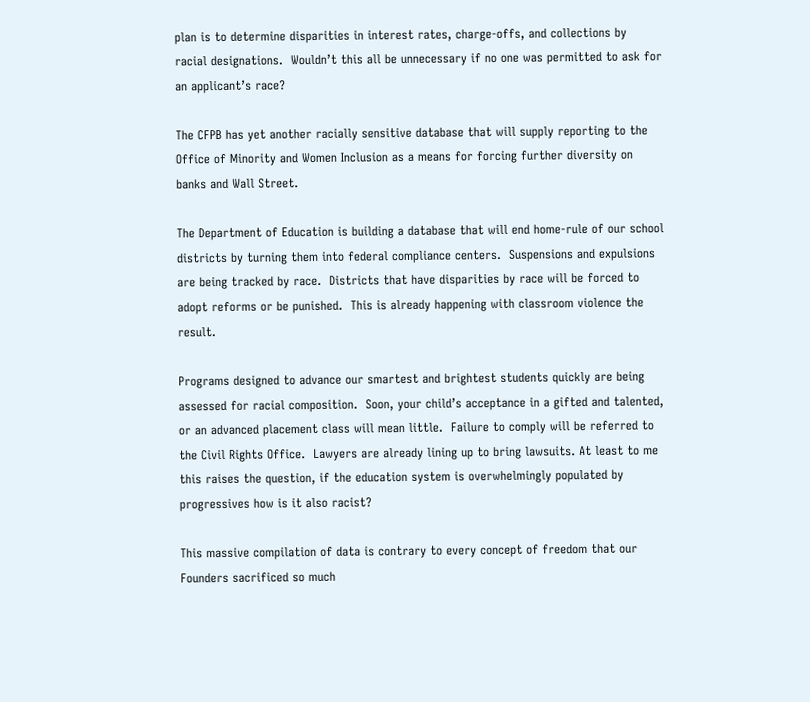plan is to determine disparities in interest rates, charge-offs, and collections by racial designations.  Wouldn’t this all be unnecessary if no one was permitted to ask for an applicant’s race?

The CFPB has yet another racially sensitive database that will supply reporting to the Office of Minority and Women Inclusion as a means for forcing further diversity on banks and Wall Street.

The Department of Education is building a database that will end home-rule of our school districts by turning them into federal compliance centers.  Suspensions and expulsions are being tracked by race.  Districts that have disparities by race will be forced to adopt reforms or be punished.  This is already happening with classroom violence the result.

Programs designed to advance our smartest and brightest students quickly are being assessed for racial composition.  Soon, your child’s acceptance in a gifted and talented, or an advanced placement class will mean little.  Failure to comply will be referred to the Civil Rights Office.  Lawyers are already lining up to bring lawsuits. At least to me this raises the question, if the education system is overwhelmingly populated by progressives how is it also racist?

This massive compilation of data is contrary to every concept of freedom that our Founders sacrificed so much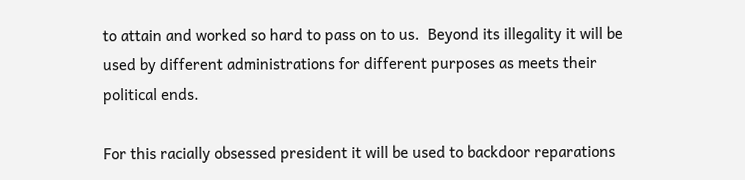to attain and worked so hard to pass on to us.  Beyond its illegality it will be used by different administrations for different purposes as meets their political ends.

For this racially obsessed president it will be used to backdoor reparations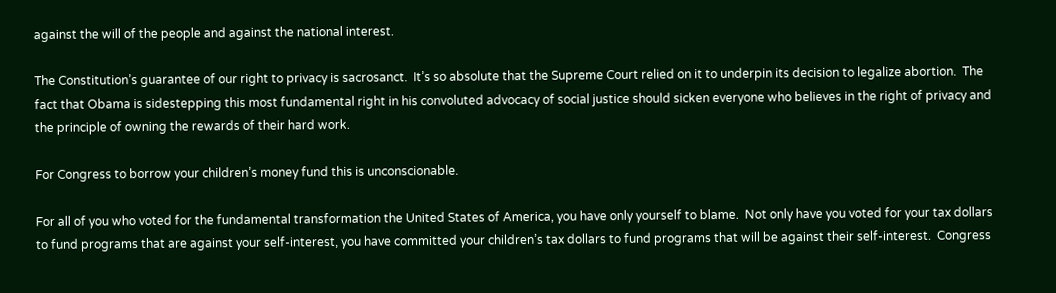against the will of the people and against the national interest.

The Constitution’s guarantee of our right to privacy is sacrosanct.  It’s so absolute that the Supreme Court relied on it to underpin its decision to legalize abortion.  The fact that Obama is sidestepping this most fundamental right in his convoluted advocacy of social justice should sicken everyone who believes in the right of privacy and the principle of owning the rewards of their hard work.

For Congress to borrow your children’s money fund this is unconscionable.

For all of you who voted for the fundamental transformation the United States of America, you have only yourself to blame.  Not only have you voted for your tax dollars to fund programs that are against your self-interest, you have committed your children’s tax dollars to fund programs that will be against their self-interest.  Congress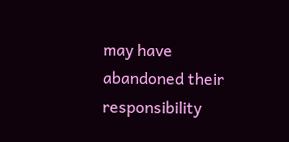may have abandoned their responsibility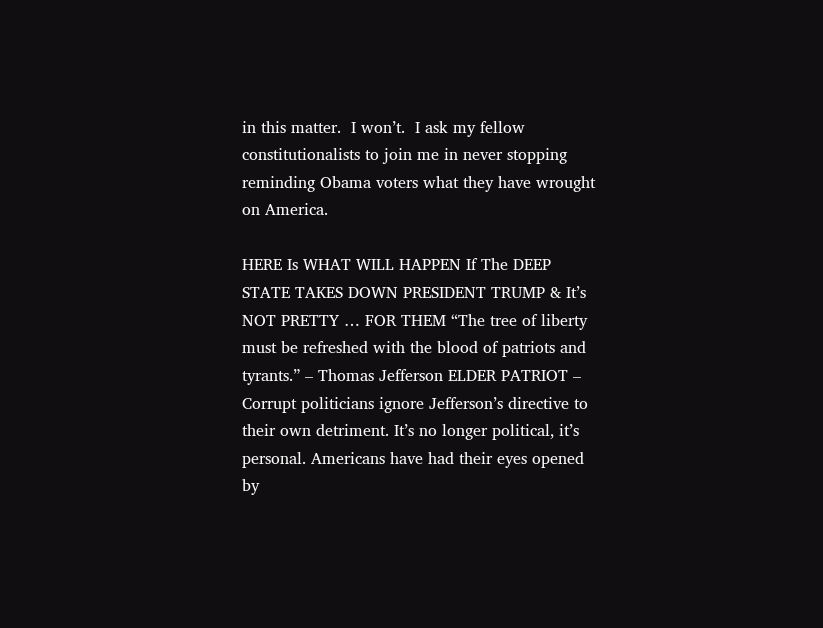in this matter.  I won’t.  I ask my fellow constitutionalists to join me in never stopping reminding Obama voters what they have wrought on America.

HERE Is WHAT WILL HAPPEN If The DEEP STATE TAKES DOWN PRESIDENT TRUMP & It’s NOT PRETTY … FOR THEM “The tree of liberty must be refreshed with the blood of patriots and tyrants.” – Thomas Jefferson ELDER PATRIOT – Corrupt politicians ignore Jefferson’s directive to their own detriment. It’s no longer political, it’s personal. Americans have had their eyes opened by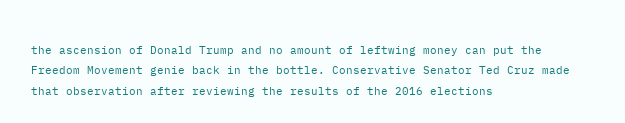the ascension of Donald Trump and no amount of leftwing money can put the Freedom Movement genie back in the bottle. Conservative Senator Ted Cruz made that observation after reviewing the results of the 2016 elections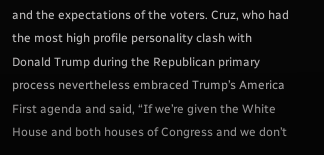and the expectations of the voters. Cruz, who had the most high profile personality clash with Donald Trump during the Republican primary process nevertheless embraced Trump’s America First agenda and said, “If we’re given the White House and both houses of Congress and we don’t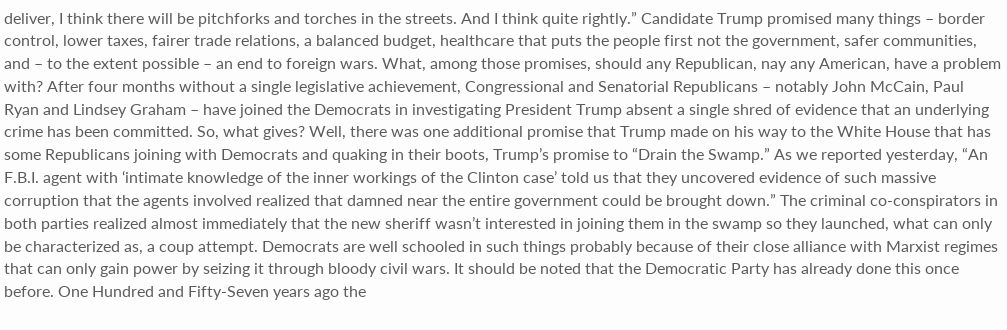deliver, I think there will be pitchforks and torches in the streets. And I think quite rightly.” Candidate Trump promised many things – border control, lower taxes, fairer trade relations, a balanced budget, healthcare that puts the people first not the government, safer communities, and – to the extent possible – an end to foreign wars. What, among those promises, should any Republican, nay any American, have a problem with? After four months without a single legislative achievement, Congressional and Senatorial Republicans – notably John McCain, Paul Ryan and Lindsey Graham – have joined the Democrats in investigating President Trump absent a single shred of evidence that an underlying crime has been committed. So, what gives? Well, there was one additional promise that Trump made on his way to the White House that has some Republicans joining with Democrats and quaking in their boots, Trump’s promise to “Drain the Swamp.” As we reported yesterday, “An F.B.I. agent with ‘intimate knowledge of the inner workings of the Clinton case’ told us that they uncovered evidence of such massive corruption that the agents involved realized that damned near the entire government could be brought down.” The criminal co-conspirators in both parties realized almost immediately that the new sheriff wasn’t interested in joining them in the swamp so they launched, what can only be characterized as, a coup attempt. Democrats are well schooled in such things probably because of their close alliance with Marxist regimes that can only gain power by seizing it through bloody civil wars. It should be noted that the Democratic Party has already done this once before. One Hundred and Fifty-Seven years ago the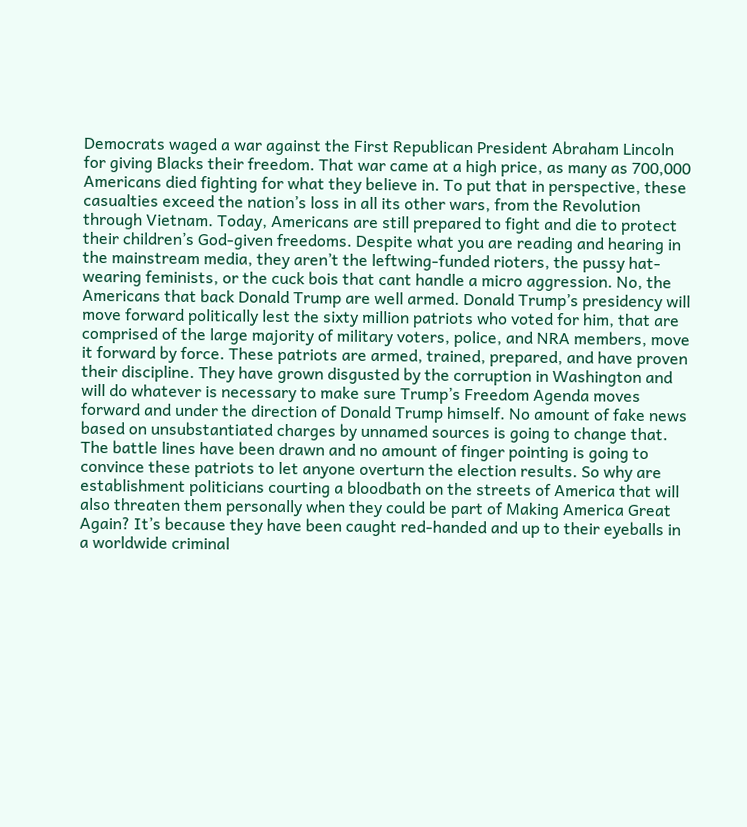Democrats waged a war against the First Republican President Abraham Lincoln for giving Blacks their freedom. That war came at a high price, as many as 700,000 Americans died fighting for what they believe in. To put that in perspective, these casualties exceed the nation’s loss in all its other wars, from the Revolution through Vietnam. Today, Americans are still prepared to fight and die to protect their children’s God-given freedoms. Despite what you are reading and hearing in the mainstream media, they aren’t the leftwing-funded rioters, the pussy hat-wearing feminists, or the cuck bois that cant handle a micro aggression. No, the Americans that back Donald Trump are well armed. Donald Trump’s presidency will move forward politically lest the sixty million patriots who voted for him, that are comprised of the large majority of military voters, police, and NRA members, move it forward by force. These patriots are armed, trained, prepared, and have proven their discipline. They have grown disgusted by the corruption in Washington and will do whatever is necessary to make sure Trump’s Freedom Agenda moves forward and under the direction of Donald Trump himself. No amount of fake news based on unsubstantiated charges by unnamed sources is going to change that. The battle lines have been drawn and no amount of finger pointing is going to convince these patriots to let anyone overturn the election results. So why are establishment politicians courting a bloodbath on the streets of America that will also threaten them personally when they could be part of Making America Great Again? It’s because they have been caught red-handed and up to their eyeballs in a worldwide criminal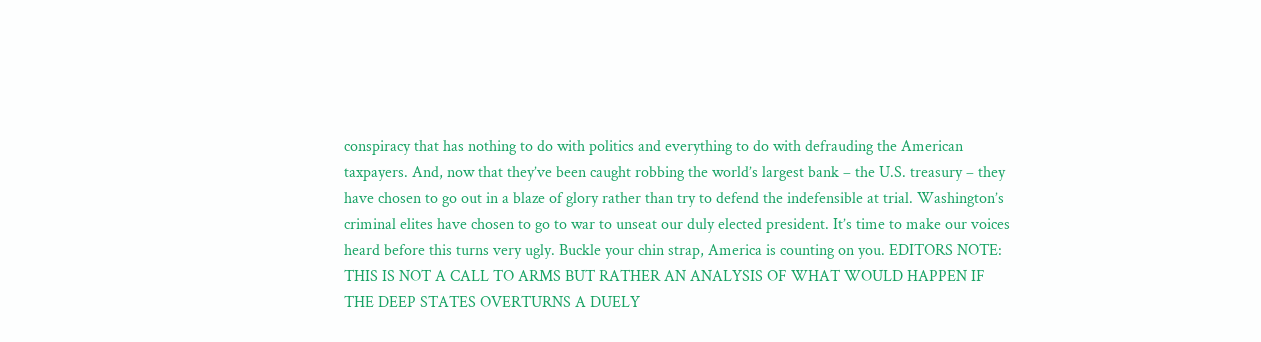conspiracy that has nothing to do with politics and everything to do with defrauding the American taxpayers. And, now that they’ve been caught robbing the world’s largest bank – the U.S. treasury – they have chosen to go out in a blaze of glory rather than try to defend the indefensible at trial. Washington’s criminal elites have chosen to go to war to unseat our duly elected president. It’s time to make our voices heard before this turns very ugly. Buckle your chin strap, America is counting on you. EDITORS NOTE: THIS IS NOT A CALL TO ARMS BUT RATHER AN ANALYSIS OF WHAT WOULD HAPPEN IF THE DEEP STATES OVERTURNS A DUELY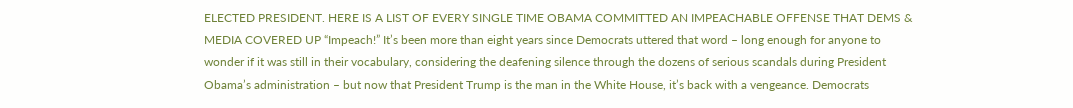ELECTED PRESIDENT. HERE IS A LIST OF EVERY SINGLE TIME OBAMA COMMITTED AN IMPEACHABLE OFFENSE THAT DEMS & MEDIA COVERED UP “Impeach!” It’s been more than eight years since Democrats uttered that word – long enough for anyone to wonder if it was still in their vocabulary, considering the deafening silence through the dozens of serious scandals during President Obama’s administration – but now that President Trump is the man in the White House, it’s back with a vengeance. Democrats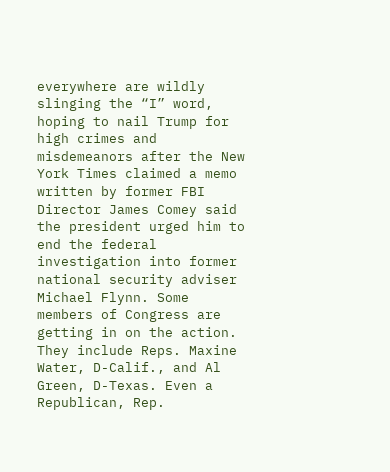everywhere are wildly slinging the “I” word, hoping to nail Trump for high crimes and misdemeanors after the New York Times claimed a memo written by former FBI Director James Comey said the president urged him to end the federal investigation into former national security adviser Michael Flynn. Some members of Congress are getting in on the action. They include Reps. Maxine Water, D-Calif., and Al Green, D-Texas. Even a Republican, Rep.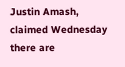Justin Amash, claimed Wednesday there are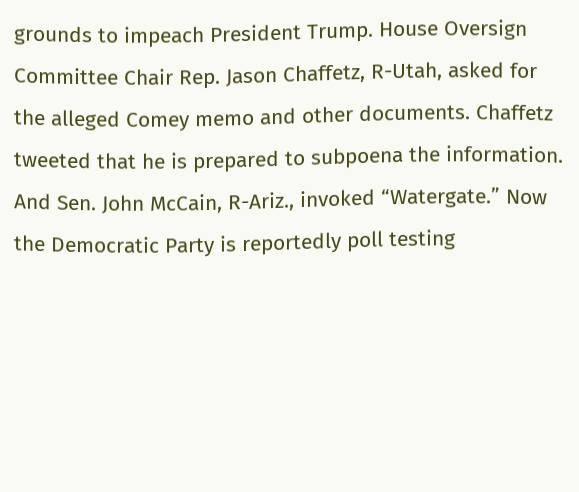grounds to impeach President Trump. House Oversign Committee Chair Rep. Jason Chaffetz, R-Utah, asked for the alleged Comey memo and other documents. Chaffetz tweeted that he is prepared to subpoena the information. And Sen. John McCain, R-Ariz., invoked “Watergate.” Now the Democratic Party is reportedly poll testing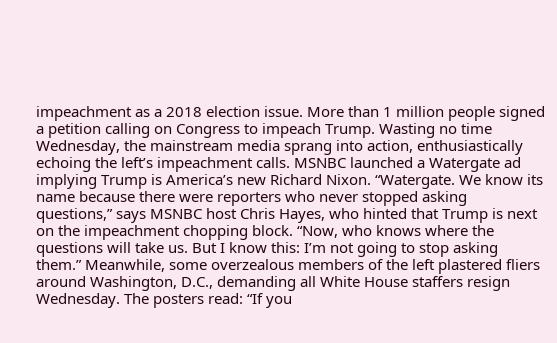impeachment as a 2018 election issue. More than 1 million people signed a petition calling on Congress to impeach Trump. Wasting no time Wednesday, the mainstream media sprang into action, enthusiastically echoing the left’s impeachment calls. MSNBC launched a Watergate ad implying Trump is America’s new Richard Nixon. “Watergate. We know its name because there were reporters who never stopped asking questions,” says MSNBC host Chris Hayes, who hinted that Trump is next on the impeachment chopping block. “Now, who knows where the questions will take us. But I know this: I’m not going to stop asking them.” Meanwhile, some overzealous members of the left plastered fliers around Washington, D.C., demanding all White House staffers resign Wednesday. The posters read: “If you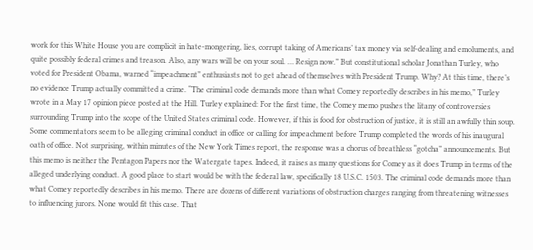work for this White House you are complicit in hate-mongering, lies, corrupt taking of Americans’ tax money via self-dealing and emoluments, and quite possibly federal crimes and treason. Also, any wars will be on your soul. … Resign now.” But constitutional scholar Jonathan Turley, who voted for President Obama, warned “impeachment” enthusiasts not to get ahead of themselves with President Trump. Why? At this time, there’s no evidence Trump actually committed a crime. “The criminal code demands more than what Comey reportedly describes in his memo,” Turley wrote in a May 17 opinion piece posted at the Hill. Turley explained: For the first time, the Comey memo pushes the litany of controversies surrounding Trump into the scope of the United States criminal code. However, if this is food for obstruction of justice, it is still an awfully thin soup. Some commentators seem to be alleging criminal conduct in office or calling for impeachment before Trump completed the words of his inaugural oath of office. Not surprising, within minutes of the New York Times report, the response was a chorus of breathless “gotcha” announcements. But this memo is neither the Pentagon Papers nor the Watergate tapes. Indeed, it raises as many questions for Comey as it does Trump in terms of the alleged underlying conduct. A good place to start would be with the federal law, specifically 18 U.S.C. 1503. The criminal code demands more than what Comey reportedly describes in his memo. There are dozens of different variations of obstruction charges ranging from threatening witnesses to influencing jurors. None would fit this case. That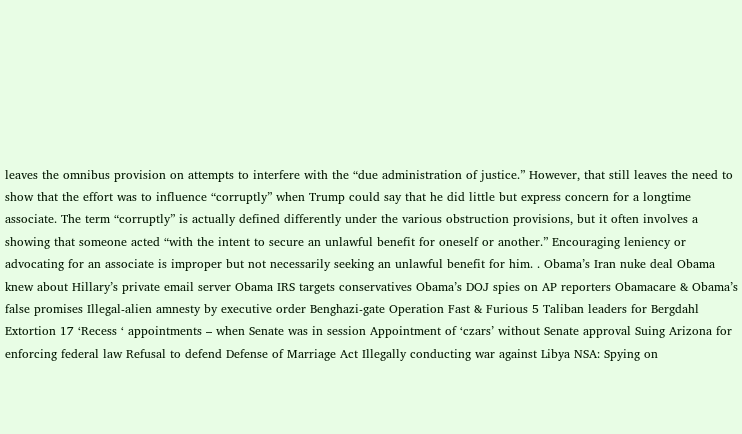leaves the omnibus provision on attempts to interfere with the “due administration of justice.” However, that still leaves the need to show that the effort was to influence “corruptly” when Trump could say that he did little but express concern for a longtime associate. The term “corruptly” is actually defined differently under the various obstruction provisions, but it often involves a showing that someone acted “with the intent to secure an unlawful benefit for oneself or another.” Encouraging leniency or advocating for an associate is improper but not necessarily seeking an unlawful benefit for him. . Obama’s Iran nuke deal Obama knew about Hillary’s private email server Obama IRS targets conservatives Obama’s DOJ spies on AP reporters Obamacare & Obama’s false promises Illegal-alien amnesty by executive order Benghazi-gate Operation Fast & Furious 5 Taliban leaders for Bergdahl Extortion 17 ‘Recess ‘ appointments – when Senate was in session Appointment of ‘czars’ without Senate approval Suing Arizona for enforcing federal law Refusal to defend Defense of Marriage Act Illegally conducting war against Libya NSA: Spying on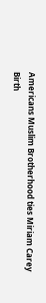Americans Muslim Brotherhood ties Miriam Carey Birth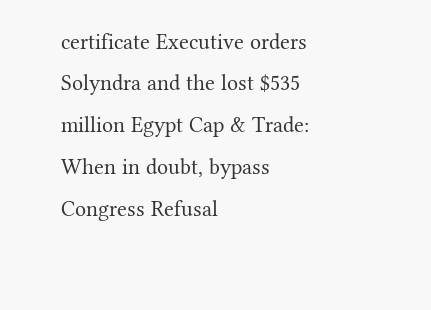certificate Executive orders Solyndra and the lost $535 million Egypt Cap & Trade: When in doubt, bypass Congress Refusal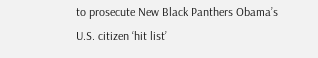to prosecute New Black Panthers Obama’s U.S. citizen ‘hit list’